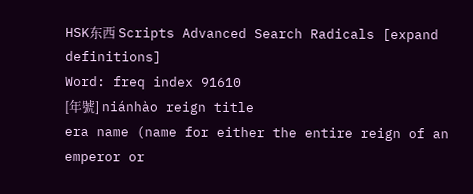HSK东西 Scripts Advanced Search Radicals [expand definitions]
Word: freq index 91610
[年號] niánhào reign title
era name (name for either the entire reign of an emperor or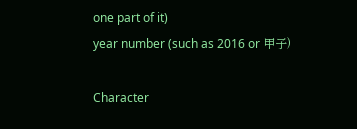one part of it)
year number (such as 2016 or 甲子)

Character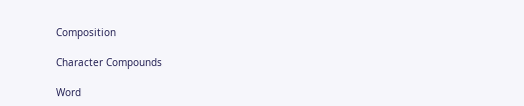Composition

Character Compounds

Word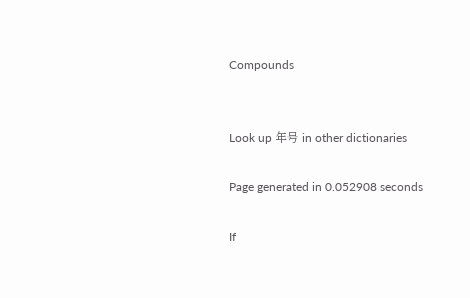Compounds


Look up 年号 in other dictionaries

Page generated in 0.052908 seconds

If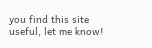you find this site useful, let me know!